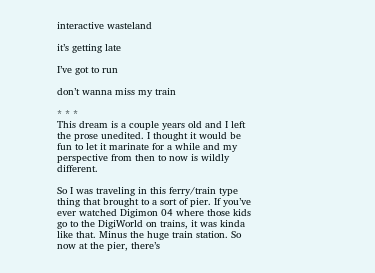interactive wasteland

it’s getting late

I’ve got to run

don’t wanna miss my train

* * *
This dream is a couple years old and I left the prose unedited. I thought it would be fun to let it marinate for a while and my perspective from then to now is wildly different.

So I was traveling in this ferry/train type thing that brought to a sort of pier. If you’ve ever watched Digimon 04 where those kids go to the DigiWorld on trains, it was kinda like that. Minus the huge train station. So now at the pier, there’s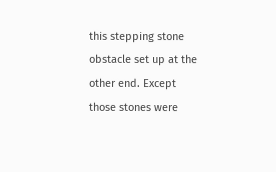this stepping stone obstacle set up at the other end. Except those stones were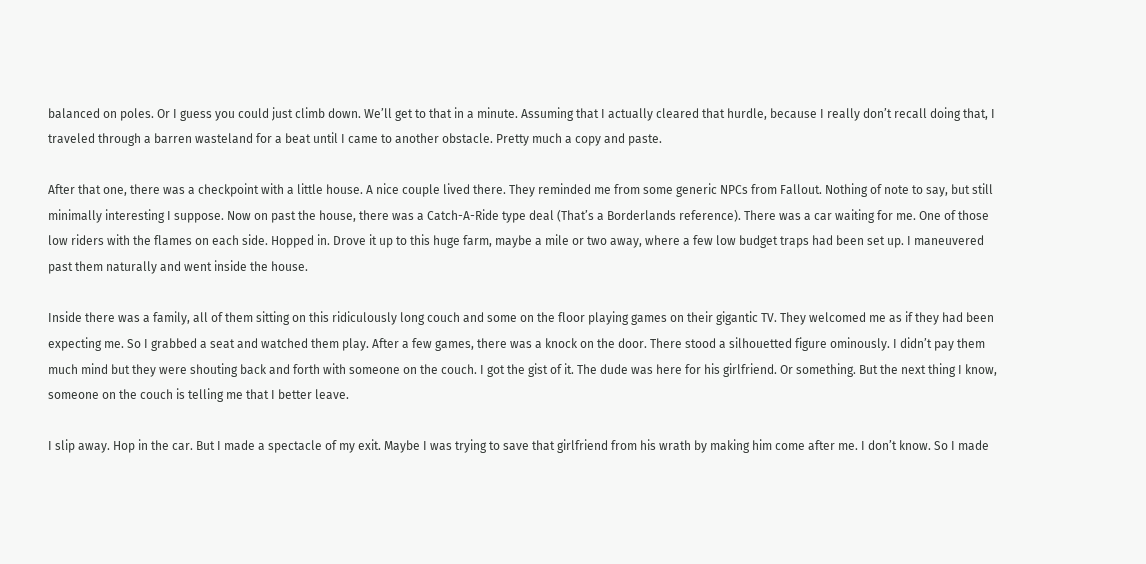balanced on poles. Or I guess you could just climb down. We’ll get to that in a minute. Assuming that I actually cleared that hurdle, because I really don’t recall doing that, I traveled through a barren wasteland for a beat until I came to another obstacle. Pretty much a copy and paste.

After that one, there was a checkpoint with a little house. A nice couple lived there. They reminded me from some generic NPCs from Fallout. Nothing of note to say, but still minimally interesting I suppose. Now on past the house, there was a Catch-A-Ride type deal (That’s a Borderlands reference). There was a car waiting for me. One of those low riders with the flames on each side. Hopped in. Drove it up to this huge farm, maybe a mile or two away, where a few low budget traps had been set up. I maneuvered past them naturally and went inside the house.

Inside there was a family, all of them sitting on this ridiculously long couch and some on the floor playing games on their gigantic TV. They welcomed me as if they had been expecting me. So I grabbed a seat and watched them play. After a few games, there was a knock on the door. There stood a silhouetted figure ominously. I didn’t pay them much mind but they were shouting back and forth with someone on the couch. I got the gist of it. The dude was here for his girlfriend. Or something. But the next thing I know, someone on the couch is telling me that I better leave.

I slip away. Hop in the car. But I made a spectacle of my exit. Maybe I was trying to save that girlfriend from his wrath by making him come after me. I don’t know. So I made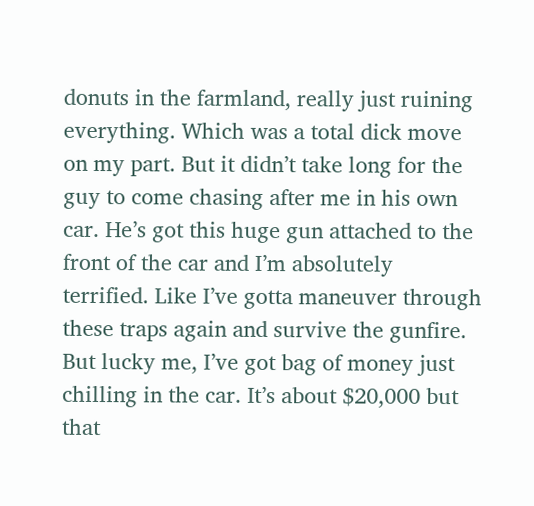donuts in the farmland, really just ruining everything. Which was a total dick move on my part. But it didn’t take long for the guy to come chasing after me in his own car. He’s got this huge gun attached to the front of the car and I’m absolutely terrified. Like I’ve gotta maneuver through these traps again and survive the gunfire. But lucky me, I’ve got bag of money just chilling in the car. It’s about $20,000 but that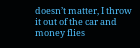doesn’t matter, I throw it out of the car and money flies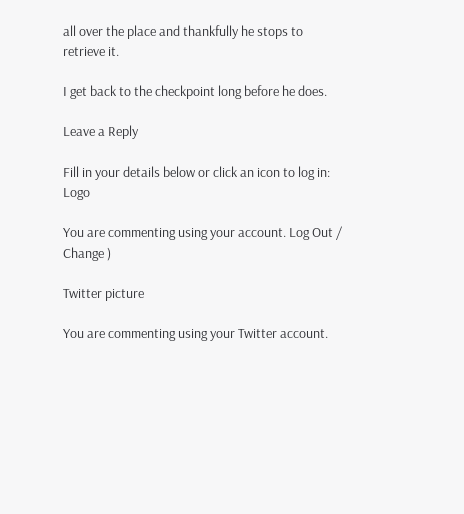all over the place and thankfully he stops to retrieve it.

I get back to the checkpoint long before he does.

Leave a Reply

Fill in your details below or click an icon to log in: Logo

You are commenting using your account. Log Out /  Change )

Twitter picture

You are commenting using your Twitter account.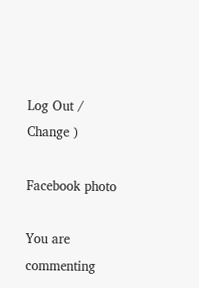Log Out /  Change )

Facebook photo

You are commenting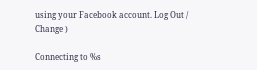using your Facebook account. Log Out /  Change )

Connecting to %s